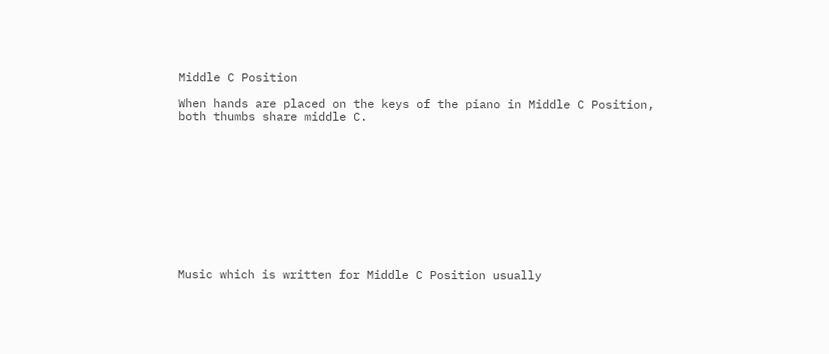Middle C Position

When hands are placed on the keys of the piano in Middle C Position, both thumbs share middle C.











Music which is written for Middle C Position usually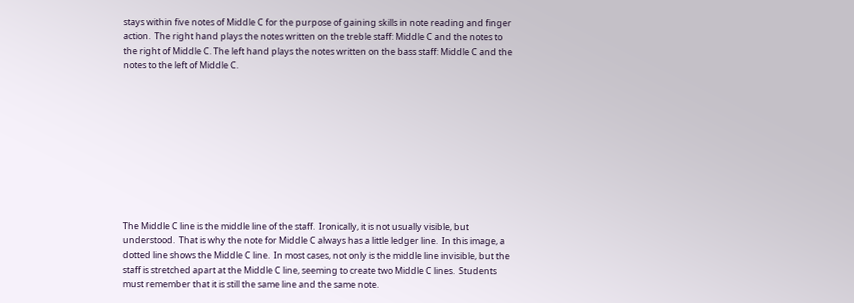stays within five notes of Middle C for the purpose of gaining skills in note reading and finger action.  The right hand plays the notes written on the treble staff: Middle C and the notes to the right of Middle C. The left hand plays the notes written on the bass staff: Middle C and the notes to the left of Middle C.










The Middle C line is the middle line of the staff.  Ironically, it is not usually visible, but understood.  That is why the note for Middle C always has a little ledger line.  In this image, a dotted line shows the Middle C line.  In most cases, not only is the middle line invisible, but the staff is stretched apart at the Middle C line, seeming to create two Middle C lines.  Students must remember that it is still the same line and the same note.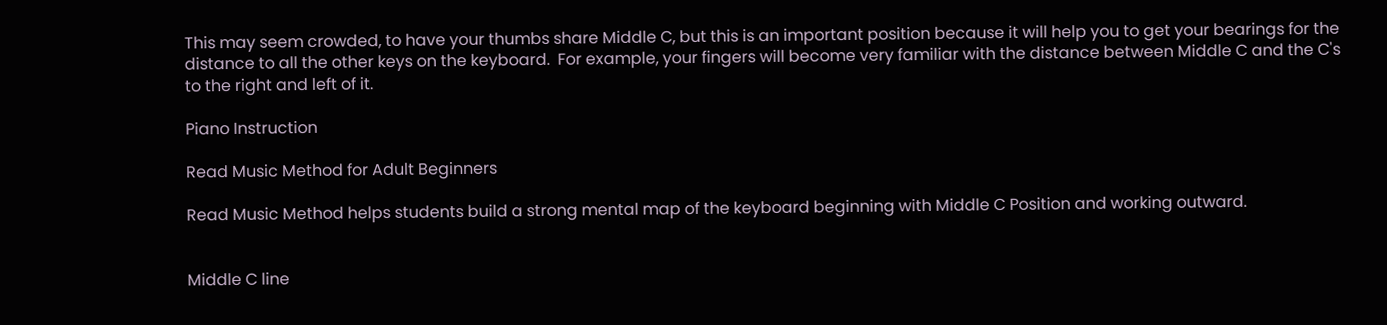This may seem crowded, to have your thumbs share Middle C, but this is an important position because it will help you to get your bearings for the distance to all the other keys on the keyboard.  For example, your fingers will become very familiar with the distance between Middle C and the C's to the right and left of it.

Piano Instruction

Read Music Method for Adult Beginners

Read Music Method helps students build a strong mental map of the keyboard beginning with Middle C Position and working outward.


Middle C line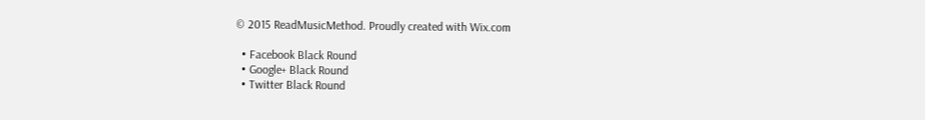© 2015 ReadMusicMethod. Proudly created with Wix.com

  • Facebook Black Round
  • Google+ Black Round
  • Twitter Black Round